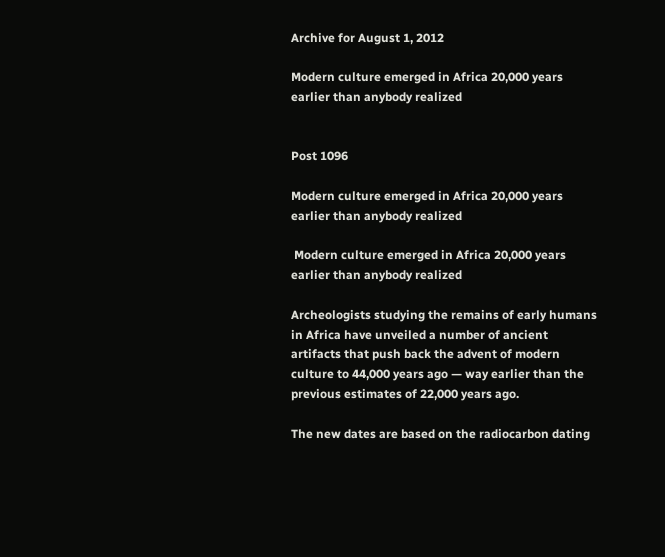Archive for August 1, 2012

Modern culture emerged in Africa 20,000 years earlier than anybody realized


Post 1096

Modern culture emerged in Africa 20,000 years earlier than anybody realized

 Modern culture emerged in Africa 20,000 years earlier than anybody realized

Archeologists studying the remains of early humans in Africa have unveiled a number of ancient artifacts that push back the advent of modern culture to 44,000 years ago — way earlier than the previous estimates of 22,000 years ago.

The new dates are based on the radiocarbon dating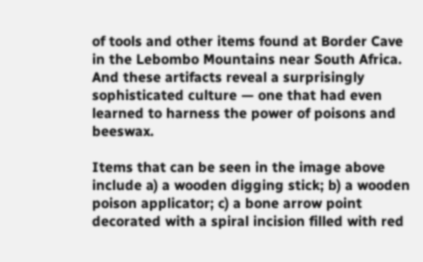of tools and other items found at Border Cave in the Lebombo Mountains near South Africa. And these artifacts reveal a surprisingly sophisticated culture — one that had even learned to harness the power of poisons and beeswax.

Items that can be seen in the image above include a) a wooden digging stick; b) a wooden poison applicator; c) a bone arrow point decorated with a spiral incision filled with red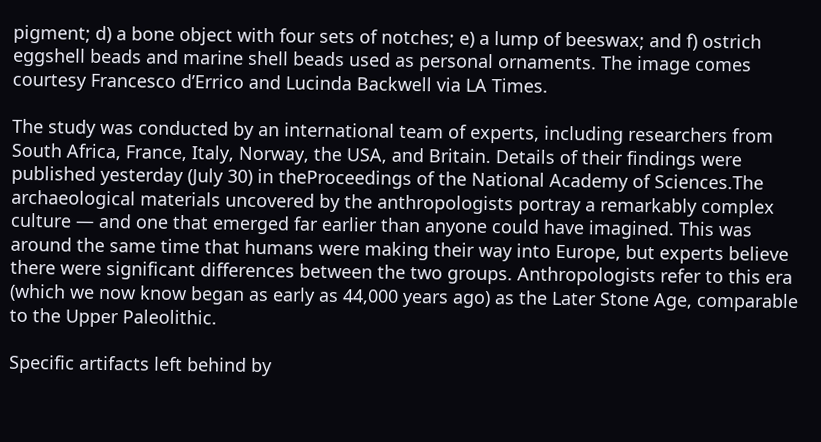pigment; d) a bone object with four sets of notches; e) a lump of beeswax; and f) ostrich eggshell beads and marine shell beads used as personal ornaments. The image comes courtesy Francesco d’Errico and Lucinda Backwell via LA Times.

The study was conducted by an international team of experts, including researchers from South Africa, France, Italy, Norway, the USA, and Britain. Details of their findings were published yesterday (July 30) in theProceedings of the National Academy of Sciences.The archaeological materials uncovered by the anthropologists portray a remarkably complex culture — and one that emerged far earlier than anyone could have imagined. This was around the same time that humans were making their way into Europe, but experts believe there were significant differences between the two groups. Anthropologists refer to this era (which we now know began as early as 44,000 years ago) as the Later Stone Age, comparable to the Upper Paleolithic.

Specific artifacts left behind by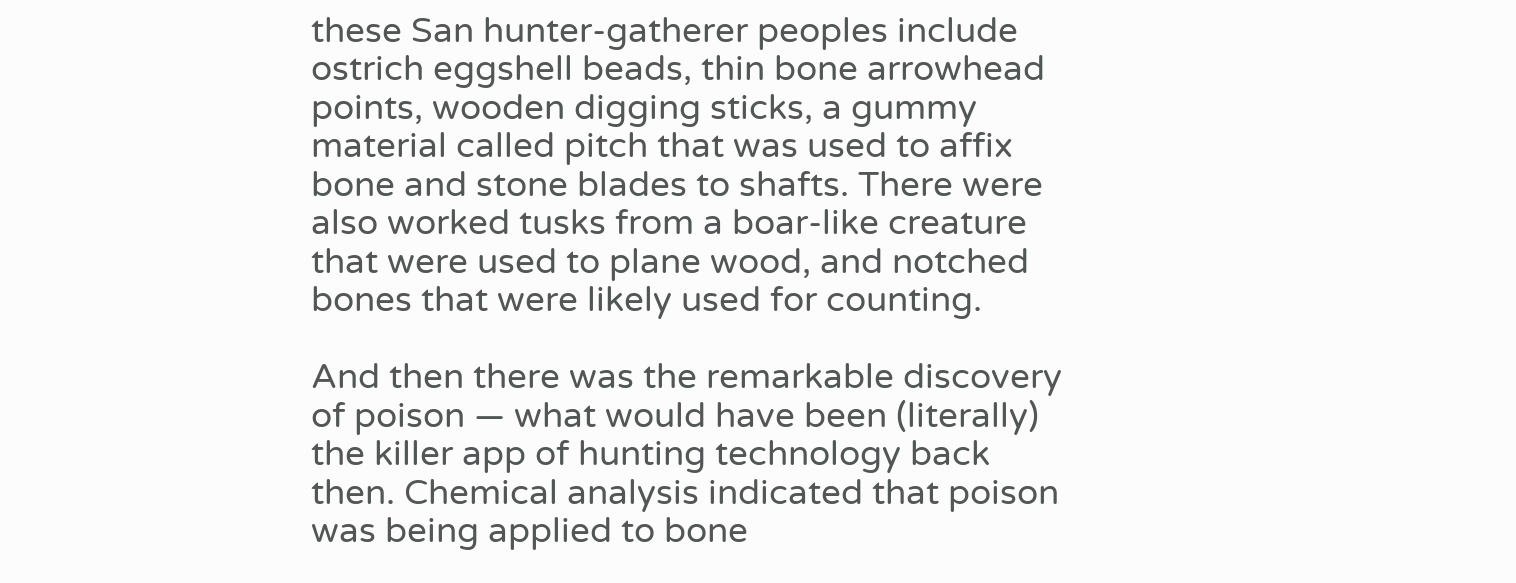these San hunter-gatherer peoples include ostrich eggshell beads, thin bone arrowhead points, wooden digging sticks, a gummy material called pitch that was used to affix bone and stone blades to shafts. There were also worked tusks from a boar-like creature that were used to plane wood, and notched bones that were likely used for counting.

And then there was the remarkable discovery of poison — what would have been (literally) the killer app of hunting technology back then. Chemical analysis indicated that poison was being applied to bone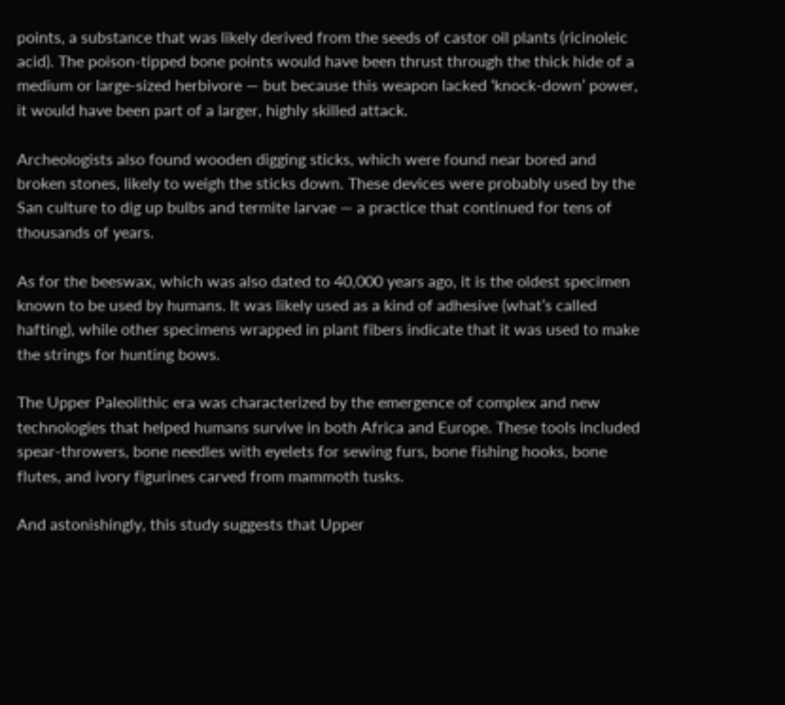points, a substance that was likely derived from the seeds of castor oil plants (ricinoleic acid). The poison-tipped bone points would have been thrust through the thick hide of a medium or large-sized herbivore — but because this weapon lacked ‘knock-down’ power, it would have been part of a larger, highly skilled attack.

Archeologists also found wooden digging sticks, which were found near bored and broken stones, likely to weigh the sticks down. These devices were probably used by the San culture to dig up bulbs and termite larvae — a practice that continued for tens of thousands of years.

As for the beeswax, which was also dated to 40,000 years ago, it is the oldest specimen known to be used by humans. It was likely used as a kind of adhesive (what’s called hafting), while other specimens wrapped in plant fibers indicate that it was used to make the strings for hunting bows.

The Upper Paleolithic era was characterized by the emergence of complex and new technologies that helped humans survive in both Africa and Europe. These tools included spear-throwers, bone needles with eyelets for sewing furs, bone fishing hooks, bone flutes, and ivory figurines carved from mammoth tusks.

And astonishingly, this study suggests that Upper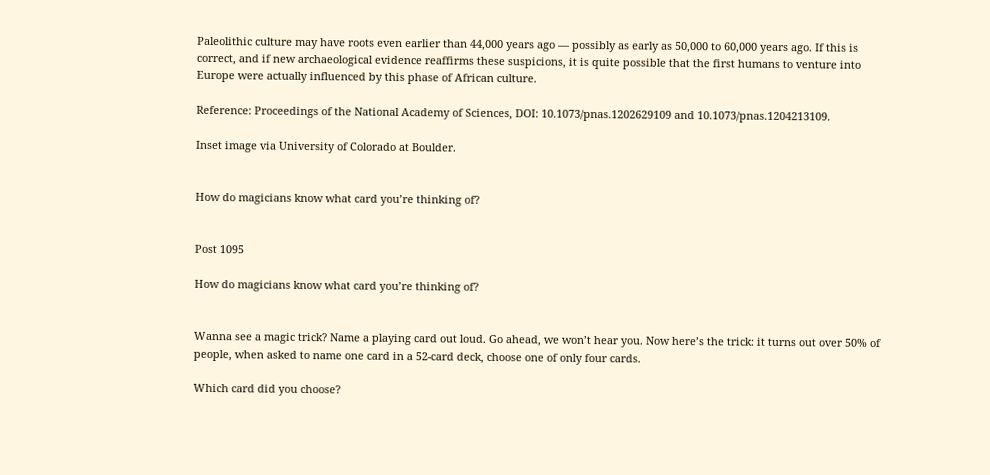Paleolithic culture may have roots even earlier than 44,000 years ago — possibly as early as 50,000 to 60,000 years ago. If this is correct, and if new archaeological evidence reaffirms these suspicions, it is quite possible that the first humans to venture into Europe were actually influenced by this phase of African culture.

Reference: Proceedings of the National Academy of Sciences, DOI: 10.1073/pnas.1202629109 and 10.1073/pnas.1204213109.

Inset image via University of Colorado at Boulder.


How do magicians know what card you’re thinking of?


Post 1095

How do magicians know what card you’re thinking of?


Wanna see a magic trick? Name a playing card out loud. Go ahead, we won’t hear you. Now here’s the trick: it turns out over 50% of people, when asked to name one card in a 52-card deck, choose one of only four cards.

Which card did you choose?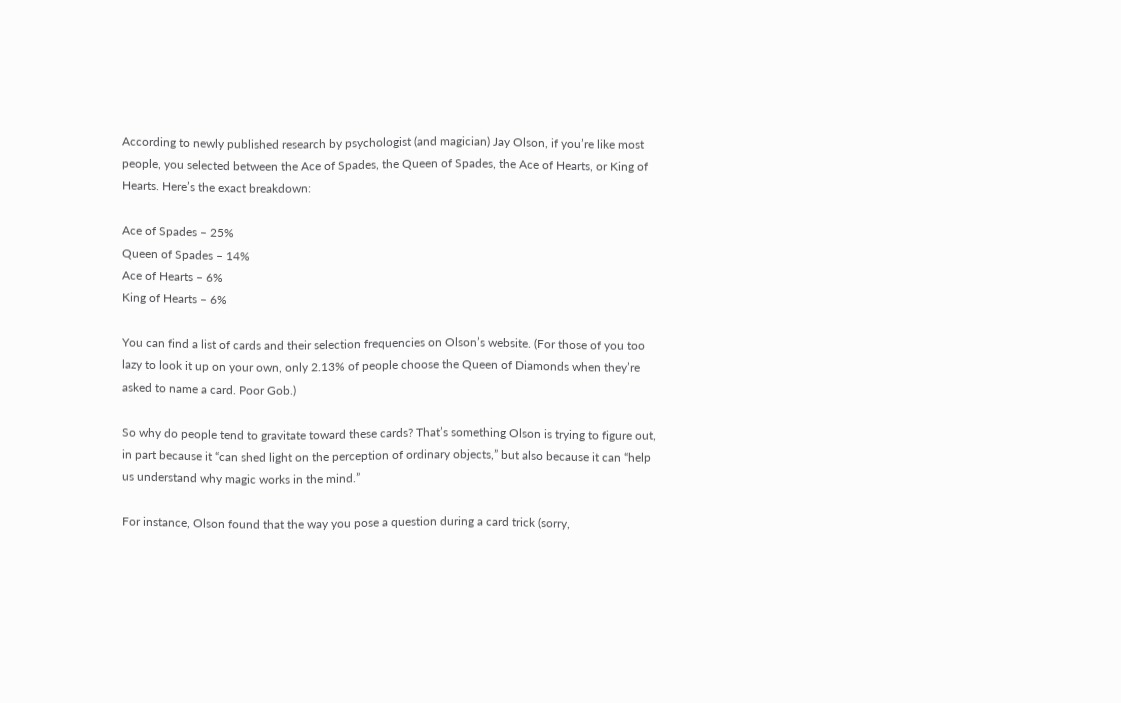According to newly published research by psychologist (and magician) Jay Olson, if you’re like most people, you selected between the Ace of Spades, the Queen of Spades, the Ace of Hearts, or King of Hearts. Here’s the exact breakdown:

Ace of Spades – 25%
Queen of Spades – 14%
Ace of Hearts – 6%
King of Hearts – 6%

You can find a list of cards and their selection frequencies on Olson’s website. (For those of you too lazy to look it up on your own, only 2.13% of people choose the Queen of Diamonds when they’re asked to name a card. Poor Gob.)

So why do people tend to gravitate toward these cards? That’s something Olson is trying to figure out, in part because it “can shed light on the perception of ordinary objects,” but also because it can “help us understand why magic works in the mind.”

For instance, Olson found that the way you pose a question during a card trick (sorry,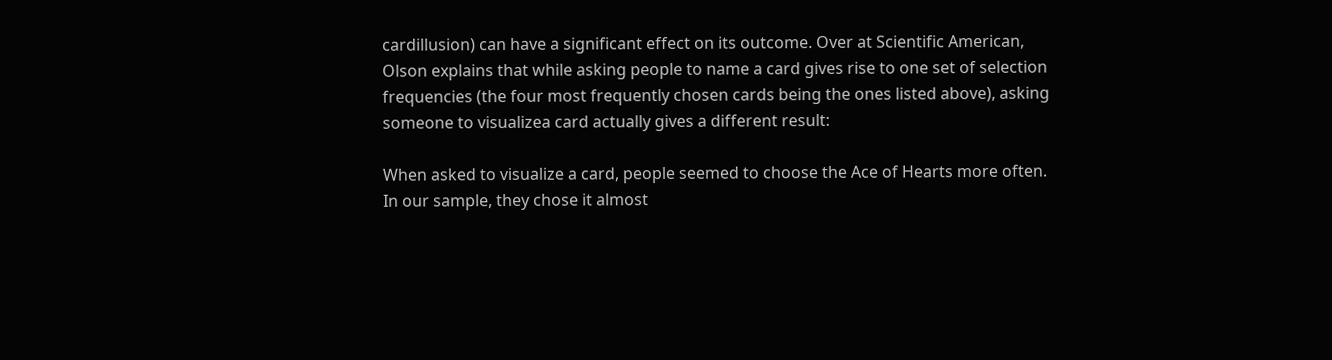cardillusion) can have a significant effect on its outcome. Over at Scientific American, Olson explains that while asking people to name a card gives rise to one set of selection frequencies (the four most frequently chosen cards being the ones listed above), asking someone to visualizea card actually gives a different result:

When asked to visualize a card, people seemed to choose the Ace of Hearts more often. In our sample, they chose it almost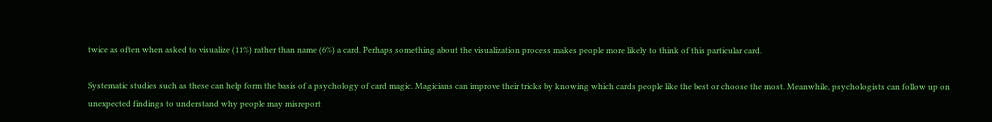twice as often when asked to visualize (11%) rather than name (6%) a card. Perhaps something about the visualization process makes people more likely to think of this particular card.

Systematic studies such as these can help form the basis of a psychology of card magic. Magicians can improve their tricks by knowing which cards people like the best or choose the most. Meanwhile, psychologists can follow up on unexpected findings to understand why people may misreport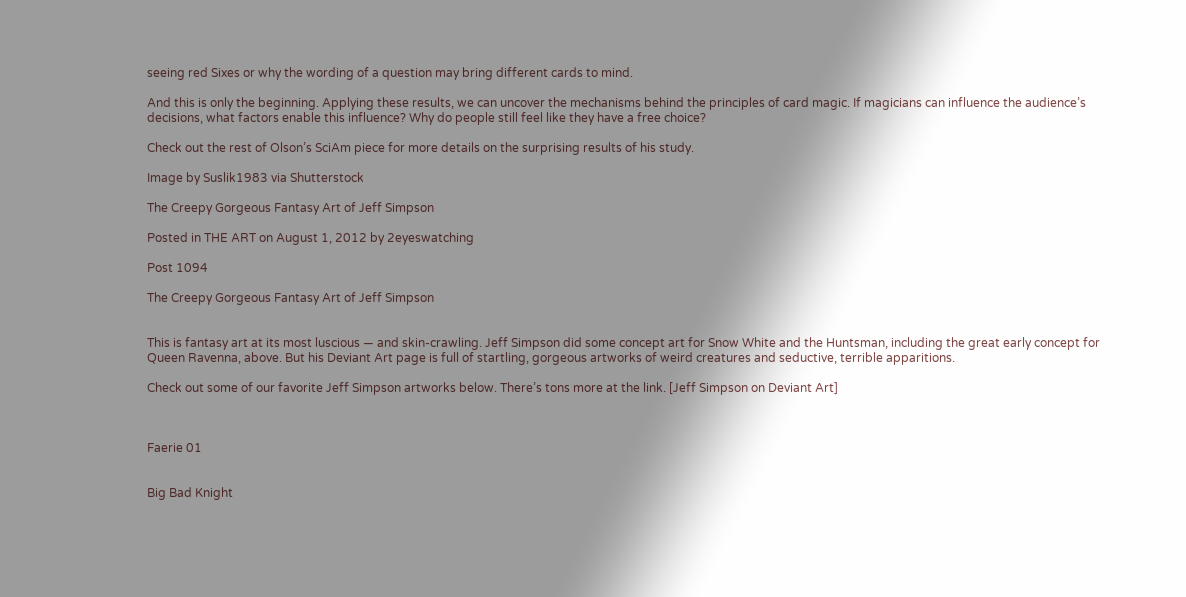seeing red Sixes or why the wording of a question may bring different cards to mind.

And this is only the beginning. Applying these results, we can uncover the mechanisms behind the principles of card magic. If magicians can influence the audience’s decisions, what factors enable this influence? Why do people still feel like they have a free choice?

Check out the rest of Olson’s SciAm piece for more details on the surprising results of his study.

Image by Suslik1983 via Shutterstock

The Creepy Gorgeous Fantasy Art of Jeff Simpson

Posted in THE ART on August 1, 2012 by 2eyeswatching

Post 1094

The Creepy Gorgeous Fantasy Art of Jeff Simpson


This is fantasy art at its most luscious — and skin-crawling. Jeff Simpson did some concept art for Snow White and the Huntsman, including the great early concept for Queen Ravenna, above. But his Deviant Art page is full of startling, gorgeous artworks of weird creatures and seductive, terrible apparitions.

Check out some of our favorite Jeff Simpson artworks below. There’s tons more at the link. [Jeff Simpson on Deviant Art]



Faerie 01


Big Bad Knight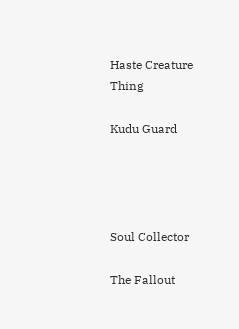Haste Creature Thing

Kudu Guard




Soul Collector

The Fallout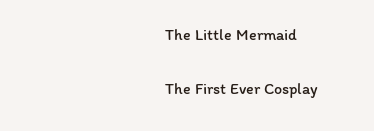The Little Mermaid

The First Ever Cosplay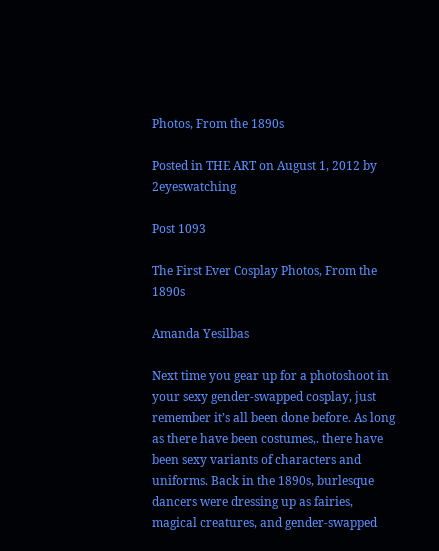Photos, From the 1890s

Posted in THE ART on August 1, 2012 by 2eyeswatching

Post 1093

The First Ever Cosplay Photos, From the 1890s

Amanda Yesilbas

Next time you gear up for a photoshoot in your sexy gender-swapped cosplay, just remember it’s all been done before. As long as there have been costumes,. there have been sexy variants of characters and uniforms. Back in the 1890s, burlesque dancers were dressing up as fairies, magical creatures, and gender-swapped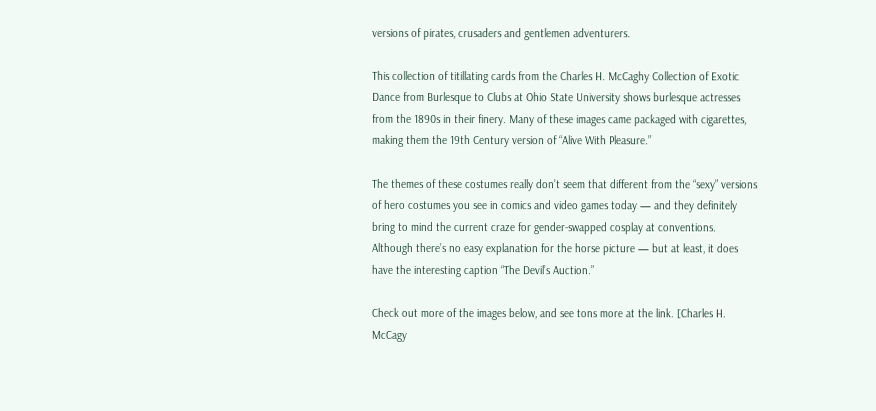versions of pirates, crusaders and gentlemen adventurers.

This collection of titillating cards from the Charles H. McCaghy Collection of Exotic Dance from Burlesque to Clubs at Ohio State University shows burlesque actresses from the 1890s in their finery. Many of these images came packaged with cigarettes, making them the 19th Century version of “Alive With Pleasure.”

The themes of these costumes really don’t seem that different from the “sexy” versions of hero costumes you see in comics and video games today — and they definitely bring to mind the current craze for gender-swapped cosplay at conventions. Although there’s no easy explanation for the horse picture — but at least, it does have the interesting caption “The Devil’s Auction.”

Check out more of the images below, and see tons more at the link. [Charles H. McCagy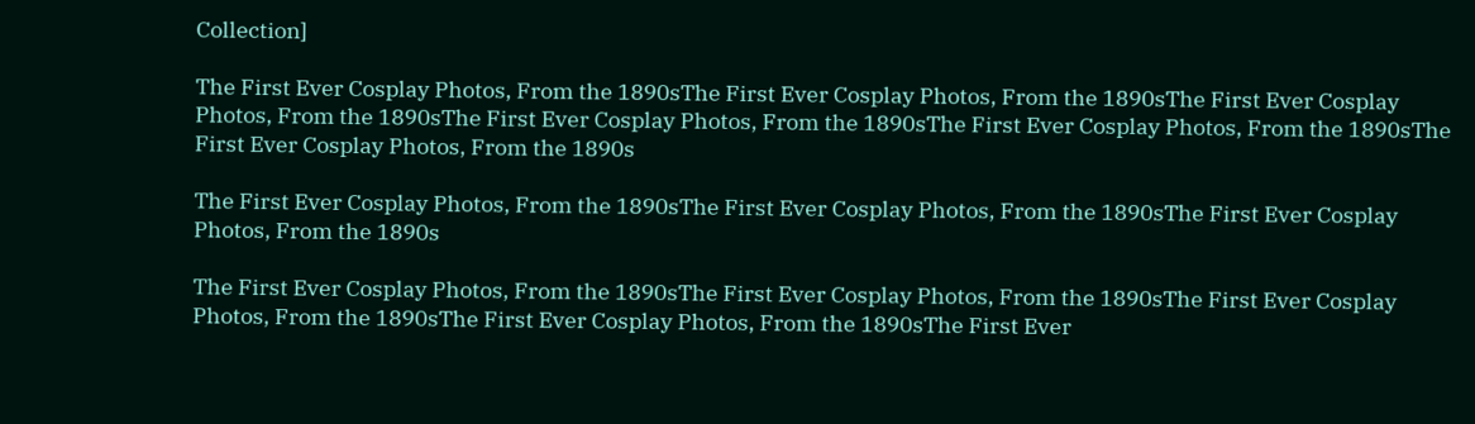Collection]

The First Ever Cosplay Photos, From the 1890sThe First Ever Cosplay Photos, From the 1890sThe First Ever Cosplay Photos, From the 1890sThe First Ever Cosplay Photos, From the 1890sThe First Ever Cosplay Photos, From the 1890sThe First Ever Cosplay Photos, From the 1890s

The First Ever Cosplay Photos, From the 1890sThe First Ever Cosplay Photos, From the 1890sThe First Ever Cosplay Photos, From the 1890s

The First Ever Cosplay Photos, From the 1890sThe First Ever Cosplay Photos, From the 1890sThe First Ever Cosplay Photos, From the 1890sThe First Ever Cosplay Photos, From the 1890sThe First Ever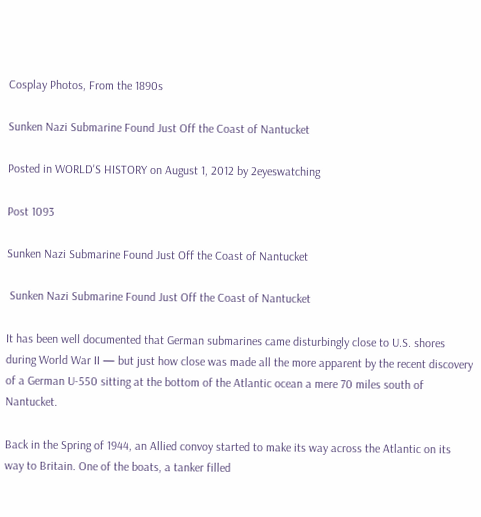Cosplay Photos, From the 1890s

Sunken Nazi Submarine Found Just Off the Coast of Nantucket

Posted in WORLD'S HISTORY on August 1, 2012 by 2eyeswatching

Post 1093

Sunken Nazi Submarine Found Just Off the Coast of Nantucket

 Sunken Nazi Submarine Found Just Off the Coast of Nantucket

It has been well documented that German submarines came disturbingly close to U.S. shores during World War II — but just how close was made all the more apparent by the recent discovery of a German U-550 sitting at the bottom of the Atlantic ocean a mere 70 miles south of Nantucket.

Back in the Spring of 1944, an Allied convoy started to make its way across the Atlantic on its way to Britain. One of the boats, a tanker filled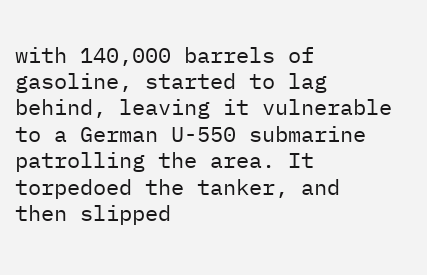with 140,000 barrels of gasoline, started to lag behind, leaving it vulnerable to a German U-550 submarine patrolling the area. It torpedoed the tanker, and then slipped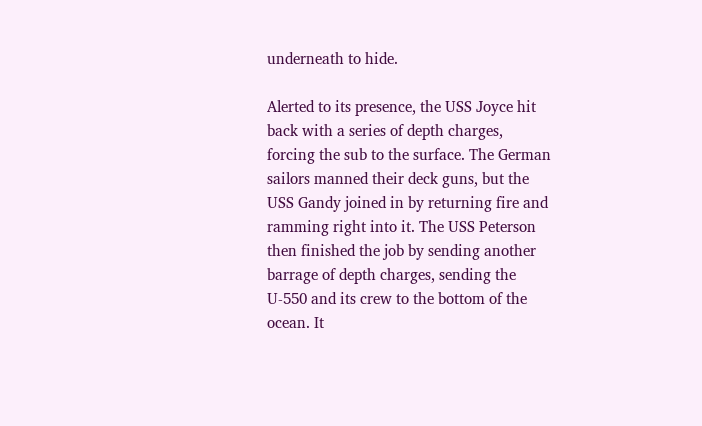underneath to hide.

Alerted to its presence, the USS Joyce hit back with a series of depth charges, forcing the sub to the surface. The German sailors manned their deck guns, but the USS Gandy joined in by returning fire and ramming right into it. The USS Peterson then finished the job by sending another barrage of depth charges, sending the U-550 and its crew to the bottom of the ocean. It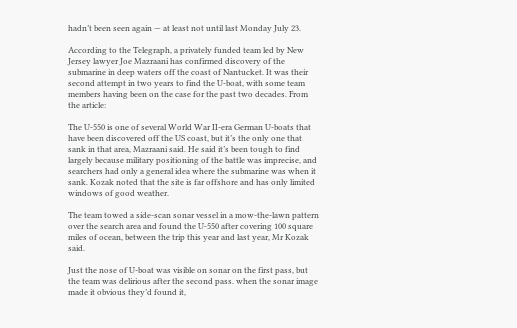hadn’t been seen again — at least not until last Monday July 23.

According to the Telegraph, a privately funded team led by New Jersey lawyer Joe Mazraani has confirmed discovery of the submarine in deep waters off the coast of Nantucket. It was their second attempt in two years to find the U-boat, with some team members having been on the case for the past two decades. From the article:

The U-550 is one of several World War II-era German U-boats that have been discovered off the US coast, but it’s the only one that sank in that area, Mazraani said. He said it’s been tough to find largely because military positioning of the battle was imprecise, and searchers had only a general idea where the submarine was when it sank. Kozak noted that the site is far offshore and has only limited windows of good weather.

The team towed a side-scan sonar vessel in a mow-the-lawn pattern over the search area and found the U-550 after covering 100 square miles of ocean, between the trip this year and last year, Mr Kozak said.

Just the nose of U-boat was visible on sonar on the first pass, but the team was delirious after the second pass. when the sonar image made it obvious they’d found it,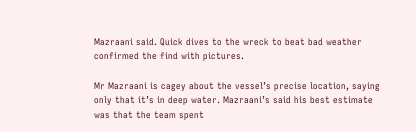Mazraani said. Quick dives to the wreck to beat bad weather confirmed the find with pictures.

Mr Mazraani is cagey about the vessel’s precise location, saying only that it’s in deep water. Mazraani’s said his best estimate was that the team spent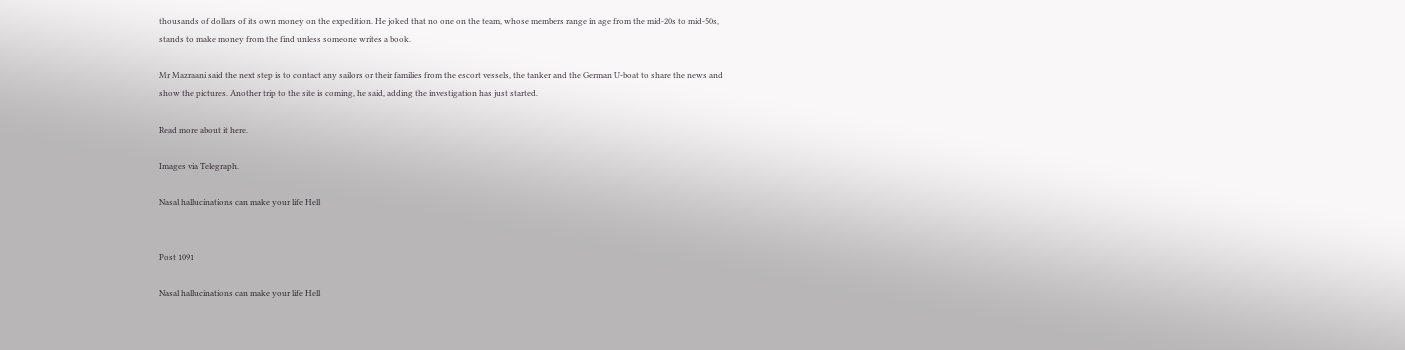thousands of dollars of its own money on the expedition. He joked that no one on the team, whose members range in age from the mid-20s to mid-50s, stands to make money from the find unless someone writes a book.

Mr Mazraani said the next step is to contact any sailors or their families from the escort vessels, the tanker and the German U-boat to share the news and show the pictures. Another trip to the site is coming, he said, adding the investigation has just started.

Read more about it here.

Images via Telegraph.

Nasal hallucinations can make your life Hell


Post 1091

Nasal hallucinations can make your life Hell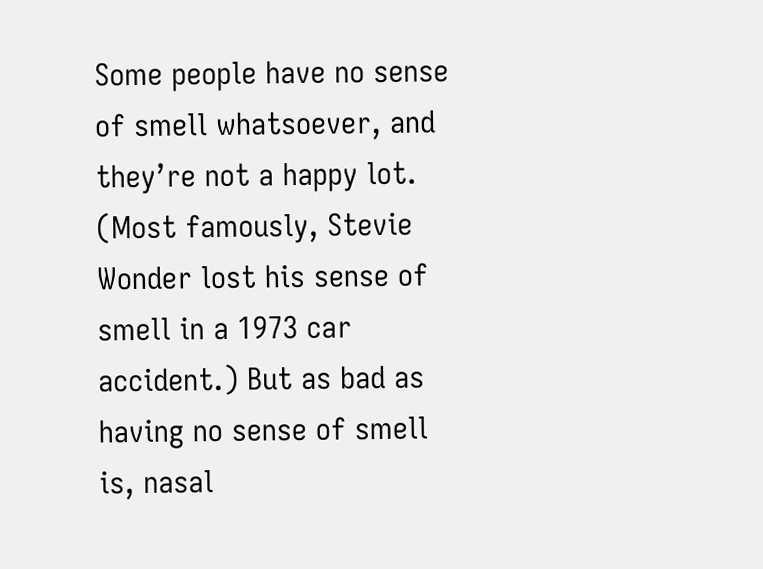Some people have no sense of smell whatsoever, and they’re not a happy lot. (Most famously, Stevie Wonder lost his sense of smell in a 1973 car accident.) But as bad as having no sense of smell is, nasal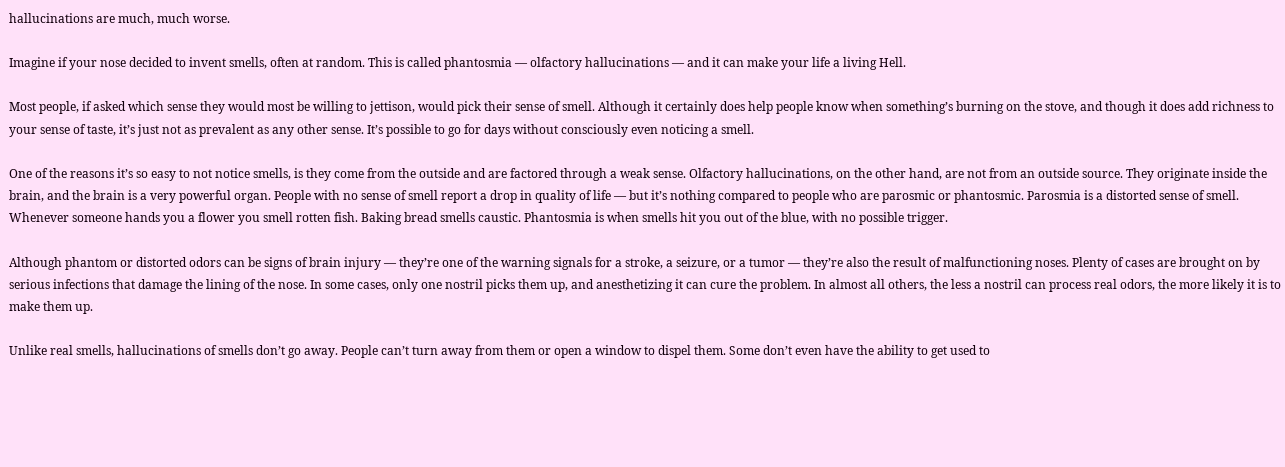hallucinations are much, much worse.

Imagine if your nose decided to invent smells, often at random. This is called phantosmia — olfactory hallucinations — and it can make your life a living Hell.

Most people, if asked which sense they would most be willing to jettison, would pick their sense of smell. Although it certainly does help people know when something’s burning on the stove, and though it does add richness to your sense of taste, it’s just not as prevalent as any other sense. It’s possible to go for days without consciously even noticing a smell.

One of the reasons it’s so easy to not notice smells, is they come from the outside and are factored through a weak sense. Olfactory hallucinations, on the other hand, are not from an outside source. They originate inside the brain, and the brain is a very powerful organ. People with no sense of smell report a drop in quality of life — but it’s nothing compared to people who are parosmic or phantosmic. Parosmia is a distorted sense of smell. Whenever someone hands you a flower you smell rotten fish. Baking bread smells caustic. Phantosmia is when smells hit you out of the blue, with no possible trigger.

Although phantom or distorted odors can be signs of brain injury — they’re one of the warning signals for a stroke, a seizure, or a tumor — they’re also the result of malfunctioning noses. Plenty of cases are brought on by serious infections that damage the lining of the nose. In some cases, only one nostril picks them up, and anesthetizing it can cure the problem. In almost all others, the less a nostril can process real odors, the more likely it is to make them up.

Unlike real smells, hallucinations of smells don’t go away. People can’t turn away from them or open a window to dispel them. Some don’t even have the ability to get used to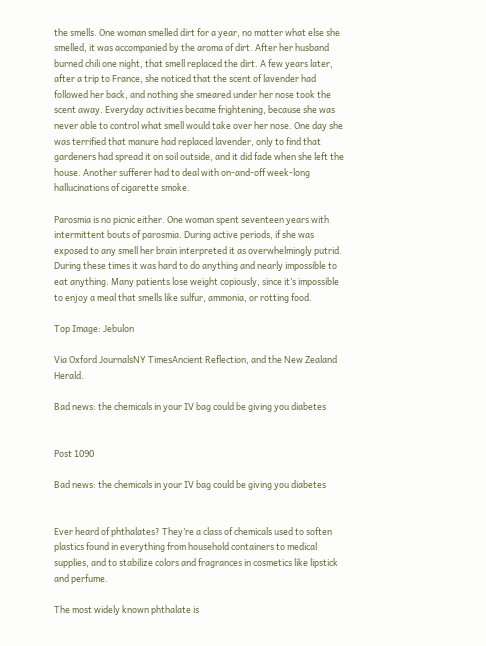the smells. One woman smelled dirt for a year, no matter what else she smelled, it was accompanied by the aroma of dirt. After her husband burned chili one night, that smell replaced the dirt. A few years later, after a trip to France, she noticed that the scent of lavender had followed her back, and nothing she smeared under her nose took the scent away. Everyday activities became frightening, because she was never able to control what smell would take over her nose. One day she was terrified that manure had replaced lavender, only to find that gardeners had spread it on soil outside, and it did fade when she left the house. Another sufferer had to deal with on-and-off week-long hallucinations of cigarette smoke.

Parosmia is no picnic either. One woman spent seventeen years with intermittent bouts of parosmia. During active periods, if she was exposed to any smell her brain interpreted it as overwhelmingly putrid. During these times it was hard to do anything and nearly impossible to eat anything. Many patients lose weight copiously, since it’s impossible to enjoy a meal that smells like sulfur, ammonia, or rotting food.

Top Image: Jebulon

Via Oxford JournalsNY TimesAncient Reflection, and the New Zealand Herald.

Bad news: the chemicals in your IV bag could be giving you diabetes


Post 1090

Bad news: the chemicals in your IV bag could be giving you diabetes


Ever heard of phthalates? They’re a class of chemicals used to soften plastics found in everything from household containers to medical supplies, and to stabilize colors and fragrances in cosmetics like lipstick and perfume.

The most widely known phthalate is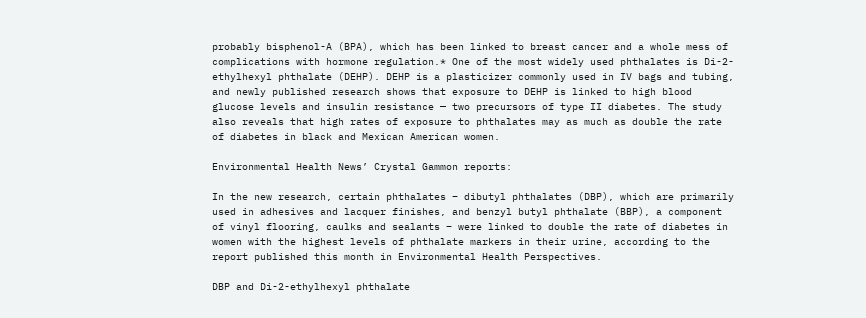probably bisphenol-A (BPA), which has been linked to breast cancer and a whole mess of complications with hormone regulation.* One of the most widely used phthalates is Di-2-ethylhexyl phthalate (DEHP). DEHP is a plasticizer commonly used in IV bags and tubing, and newly published research shows that exposure to DEHP is linked to high blood glucose levels and insulin resistance — two precursors of type II diabetes. The study also reveals that high rates of exposure to phthalates may as much as double the rate of diabetes in black and Mexican American women.

Environmental Health News’ Crystal Gammon reports:

In the new research, certain phthalates – dibutyl phthalates (DBP), which are primarily used in adhesives and lacquer finishes, and benzyl butyl phthalate (BBP), a component of vinyl flooring, caulks and sealants – were linked to double the rate of diabetes in women with the highest levels of phthalate markers in their urine, according to the report published this month in Environmental Health Perspectives.

DBP and Di-2-ethylhexyl phthalate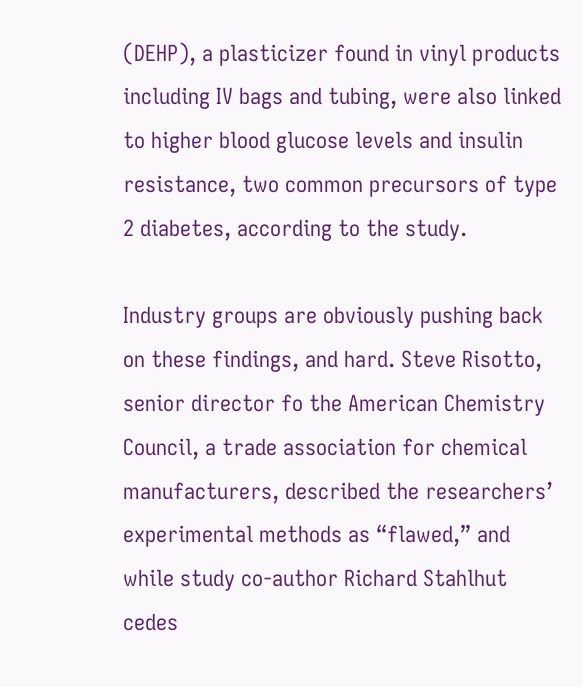(DEHP), a plasticizer found in vinyl products including IV bags and tubing, were also linked to higher blood glucose levels and insulin resistance, two common precursors of type 2 diabetes, according to the study.

Industry groups are obviously pushing back on these findings, and hard. Steve Risotto, senior director fo the American Chemistry Council, a trade association for chemical manufacturers, described the researchers’ experimental methods as “flawed,” and while study co-author Richard Stahlhut cedes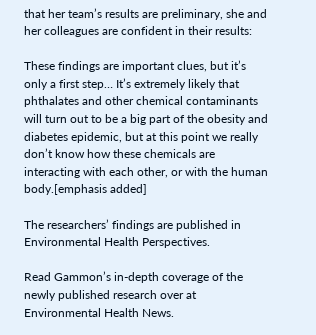that her team’s results are preliminary, she and her colleagues are confident in their results:

These findings are important clues, but it’s only a first step… It’s extremely likely that phthalates and other chemical contaminants will turn out to be a big part of the obesity and diabetes epidemic, but at this point we really don’t know how these chemicals are interacting with each other, or with the human body.[emphasis added]

The researchers’ findings are published in Environmental Health Perspectives.

Read Gammon’s in-depth coverage of the newly published research over at Environmental Health News.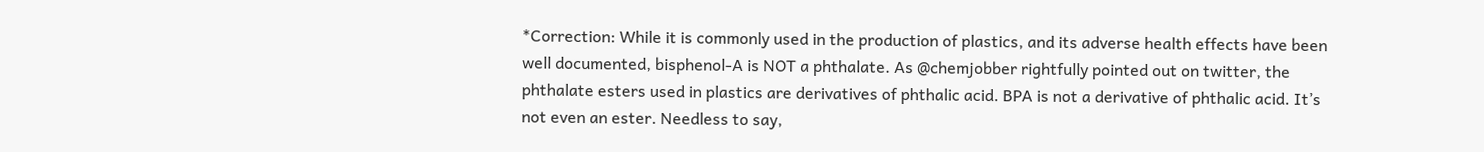*Correction: While it is commonly used in the production of plastics, and its adverse health effects have been well documented, bisphenol-A is NOT a phthalate. As @chemjobber rightfully pointed out on twitter, the phthalate esters used in plastics are derivatives of phthalic acid. BPA is not a derivative of phthalic acid. It’s not even an ester. Needless to say,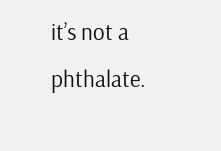it’s not a phthalate.